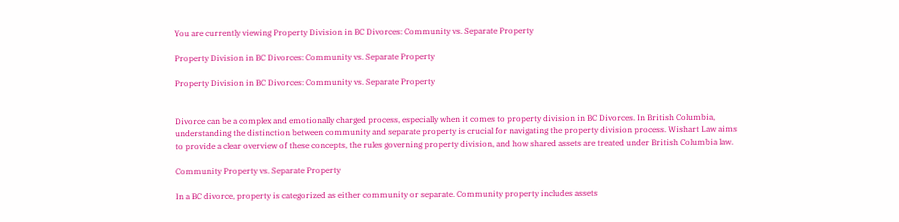You are currently viewing Property Division in BC Divorces: Community vs. Separate Property

Property Division in BC Divorces: Community vs. Separate Property

Property Division in BC Divorces: Community vs. Separate Property


Divorce can be a complex and emotionally charged process, especially when it comes to property division in BC Divorces. In British Columbia, understanding the distinction between community and separate property is crucial for navigating the property division process. Wishart Law aims to provide a clear overview of these concepts, the rules governing property division, and how shared assets are treated under British Columbia law.

Community Property vs. Separate Property

In a BC divorce, property is categorized as either community or separate. Community property includes assets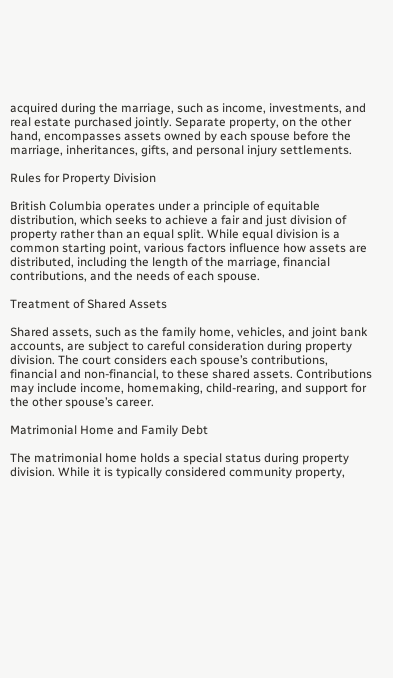acquired during the marriage, such as income, investments, and real estate purchased jointly. Separate property, on the other hand, encompasses assets owned by each spouse before the marriage, inheritances, gifts, and personal injury settlements.

Rules for Property Division

British Columbia operates under a principle of equitable distribution, which seeks to achieve a fair and just division of property rather than an equal split. While equal division is a common starting point, various factors influence how assets are distributed, including the length of the marriage, financial contributions, and the needs of each spouse.

Treatment of Shared Assets

Shared assets, such as the family home, vehicles, and joint bank accounts, are subject to careful consideration during property division. The court considers each spouse’s contributions, financial and non-financial, to these shared assets. Contributions may include income, homemaking, child-rearing, and support for the other spouse’s career.

Matrimonial Home and Family Debt

The matrimonial home holds a special status during property division. While it is typically considered community property,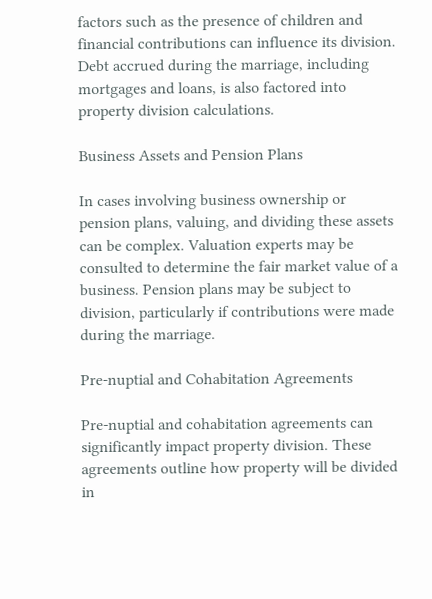factors such as the presence of children and financial contributions can influence its division. Debt accrued during the marriage, including mortgages and loans, is also factored into property division calculations.

Business Assets and Pension Plans

In cases involving business ownership or pension plans, valuing, and dividing these assets can be complex. Valuation experts may be consulted to determine the fair market value of a business. Pension plans may be subject to division, particularly if contributions were made during the marriage.

Pre-nuptial and Cohabitation Agreements

Pre-nuptial and cohabitation agreements can significantly impact property division. These agreements outline how property will be divided in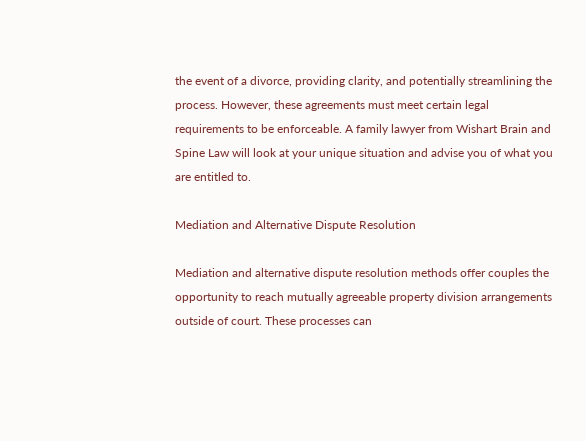the event of a divorce, providing clarity, and potentially streamlining the process. However, these agreements must meet certain legal requirements to be enforceable. A family lawyer from Wishart Brain and Spine Law will look at your unique situation and advise you of what you are entitled to.

Mediation and Alternative Dispute Resolution

Mediation and alternative dispute resolution methods offer couples the opportunity to reach mutually agreeable property division arrangements outside of court. These processes can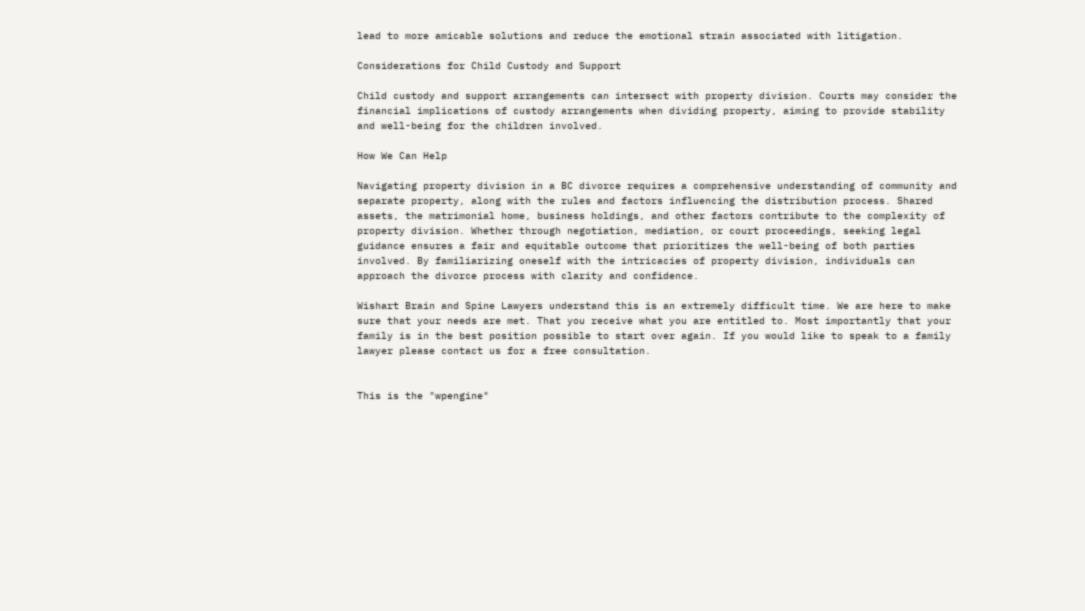lead to more amicable solutions and reduce the emotional strain associated with litigation.

Considerations for Child Custody and Support

Child custody and support arrangements can intersect with property division. Courts may consider the financial implications of custody arrangements when dividing property, aiming to provide stability and well-being for the children involved.

How We Can Help

Navigating property division in a BC divorce requires a comprehensive understanding of community and separate property, along with the rules and factors influencing the distribution process. Shared assets, the matrimonial home, business holdings, and other factors contribute to the complexity of property division. Whether through negotiation, mediation, or court proceedings, seeking legal guidance ensures a fair and equitable outcome that prioritizes the well-being of both parties involved. By familiarizing oneself with the intricacies of property division, individuals can approach the divorce process with clarity and confidence.

Wishart Brain and Spine Lawyers understand this is an extremely difficult time. We are here to make sure that your needs are met. That you receive what you are entitled to. Most importantly that your family is in the best position possible to start over again. If you would like to speak to a family lawyer please contact us for a free consultation.


This is the "wpengine"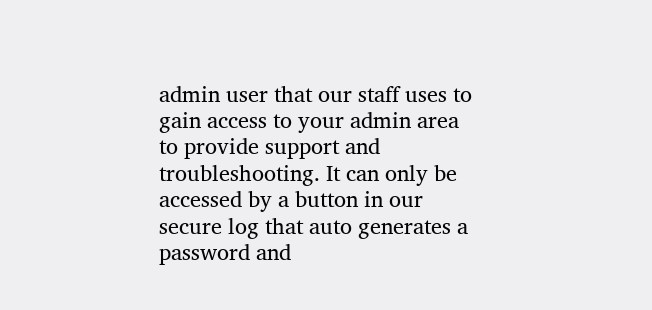admin user that our staff uses to gain access to your admin area to provide support and troubleshooting. It can only be accessed by a button in our secure log that auto generates a password and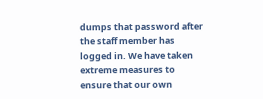dumps that password after the staff member has logged in. We have taken extreme measures to ensure that our own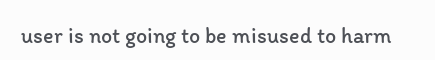user is not going to be misused to harm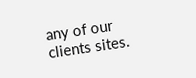any of our clients sites.